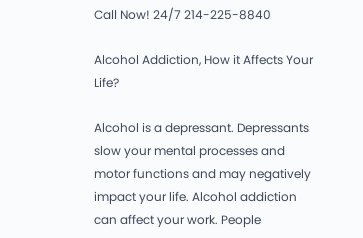Call Now! 24/7 214-225-8840

Alcohol Addiction, How it Affects Your Life?

Alcohol is a depressant. Depressants slow your mental processes and motor functions and may negatively impact your life. Alcohol addiction can affect your work. People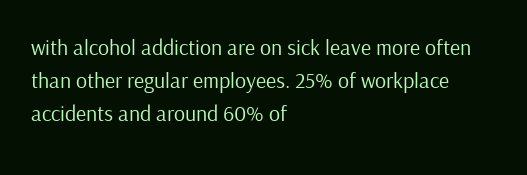with alcohol addiction are on sick leave more often than other regular employees. 25% of workplace accidents and around 60% of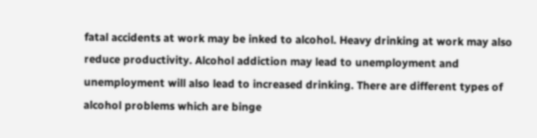fatal accidents at work may be inked to alcohol. Heavy drinking at work may also reduce productivity. Alcohol addiction may lead to unemployment and unemployment will also lead to increased drinking. There are different types of alcohol problems which are binge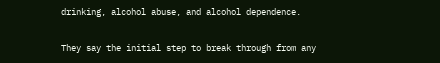drinking, alcohol abuse, and alcohol dependence.

They say the initial step to break through from any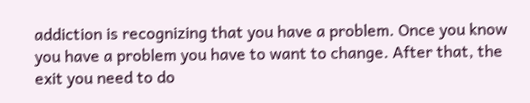addiction is recognizing that you have a problem. Once you know you have a problem you have to want to change. After that, the exit you need to do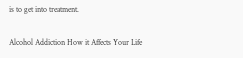is to get into treatment.

Alcohol Addiction How it Affects Your Life